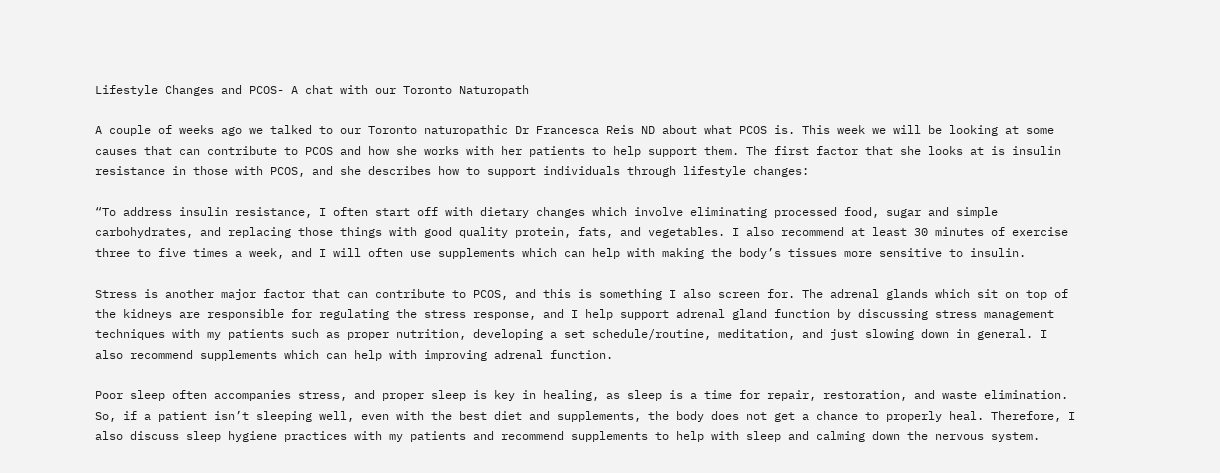Lifestyle Changes and PCOS- A chat with our Toronto Naturopath

A couple of weeks ago we talked to our Toronto naturopathic Dr Francesca Reis ND about what PCOS is. This week we will be looking at some causes that can contribute to PCOS and how she works with her patients to help support them. The first factor that she looks at is insulin resistance in those with PCOS, and she describes how to support individuals through lifestyle changes:

“To address insulin resistance, I often start off with dietary changes which involve eliminating processed food, sugar and simple carbohydrates, and replacing those things with good quality protein, fats, and vegetables. I also recommend at least 30 minutes of exercise three to five times a week, and I will often use supplements which can help with making the body’s tissues more sensitive to insulin.

Stress is another major factor that can contribute to PCOS, and this is something I also screen for. The adrenal glands which sit on top of the kidneys are responsible for regulating the stress response, and I help support adrenal gland function by discussing stress management techniques with my patients such as proper nutrition, developing a set schedule/routine, meditation, and just slowing down in general. I also recommend supplements which can help with improving adrenal function.

Poor sleep often accompanies stress, and proper sleep is key in healing, as sleep is a time for repair, restoration, and waste elimination. So, if a patient isn’t sleeping well, even with the best diet and supplements, the body does not get a chance to properly heal. Therefore, I also discuss sleep hygiene practices with my patients and recommend supplements to help with sleep and calming down the nervous system.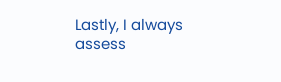Lastly, I always assess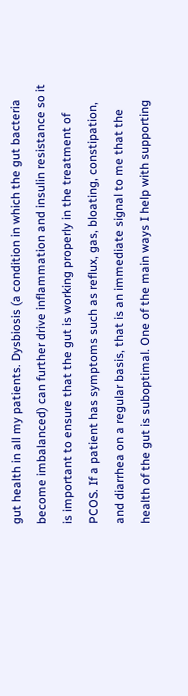gut health in all my patients. Dysbiosis (a condition in which the gut bacteria become imbalanced) can further drive inflammation and insulin resistance so it is important to ensure that the gut is working properly in the treatment of PCOS. If a patient has symptoms such as reflux, gas, bloating, constipation, and diarrhea on a regular basis, that is an immediate signal to me that the health of the gut is suboptimal. One of the main ways I help with supporting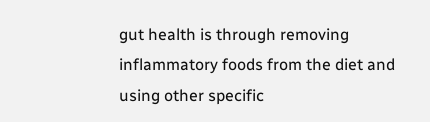gut health is through removing inflammatory foods from the diet and using other specific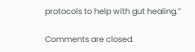protocols to help with gut healing.”

Comments are closed.